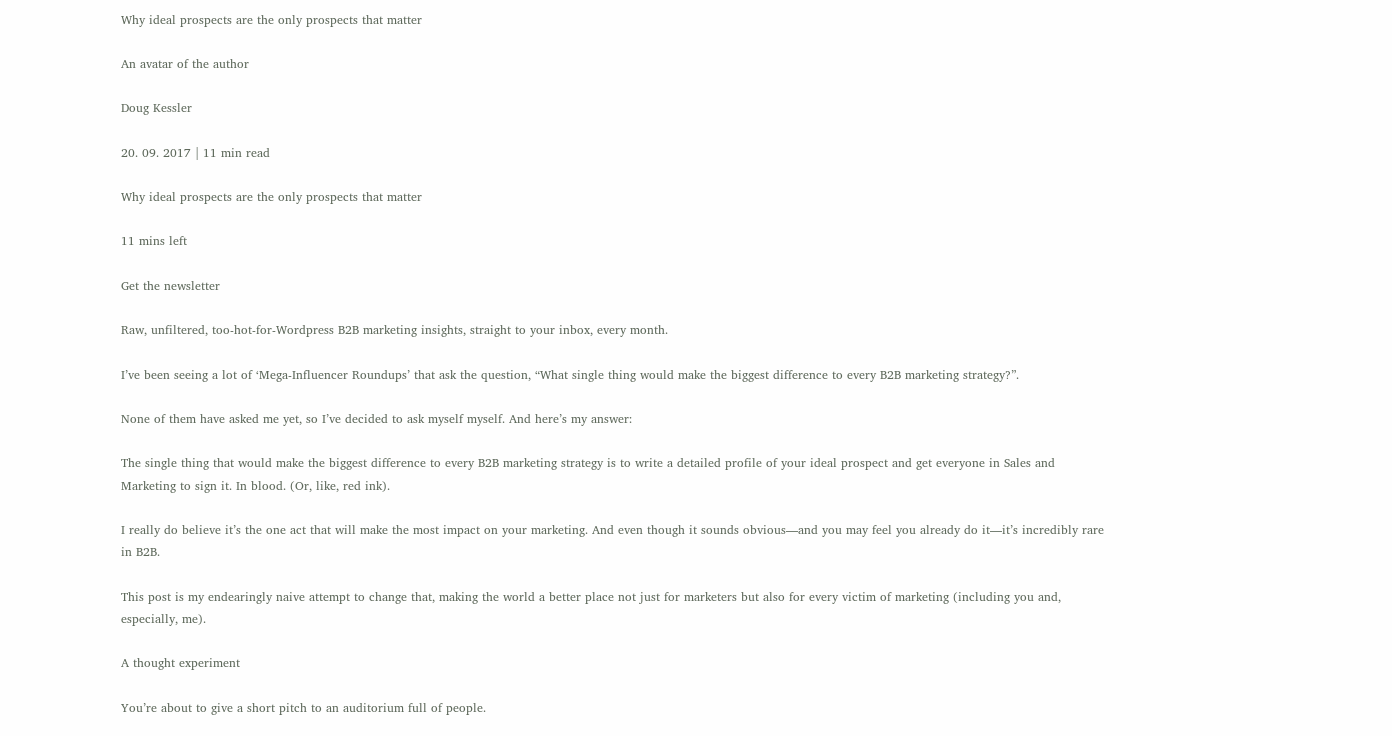Why ideal prospects are the only prospects that matter

An avatar of the author

Doug Kessler

20. 09. 2017 | 11 min read

Why ideal prospects are the only prospects that matter

11 mins left

Get the newsletter

Raw, unfiltered, too-hot-for-Wordpress B2B marketing insights, straight to your inbox, every month.

I’ve been seeing a lot of ‘Mega-Influencer Roundups’ that ask the question, “What single thing would make the biggest difference to every B2B marketing strategy?”.

None of them have asked me yet, so I’ve decided to ask myself myself. And here’s my answer:

The single thing that would make the biggest difference to every B2B marketing strategy is to write a detailed profile of your ideal prospect and get everyone in Sales and Marketing to sign it. In blood. (Or, like, red ink).

I really do believe it’s the one act that will make the most impact on your marketing. And even though it sounds obvious—and you may feel you already do it—it’s incredibly rare in B2B.

This post is my endearingly naive attempt to change that, making the world a better place not just for marketers but also for every victim of marketing (including you and, especially, me).

A thought experiment

You’re about to give a short pitch to an auditorium full of people.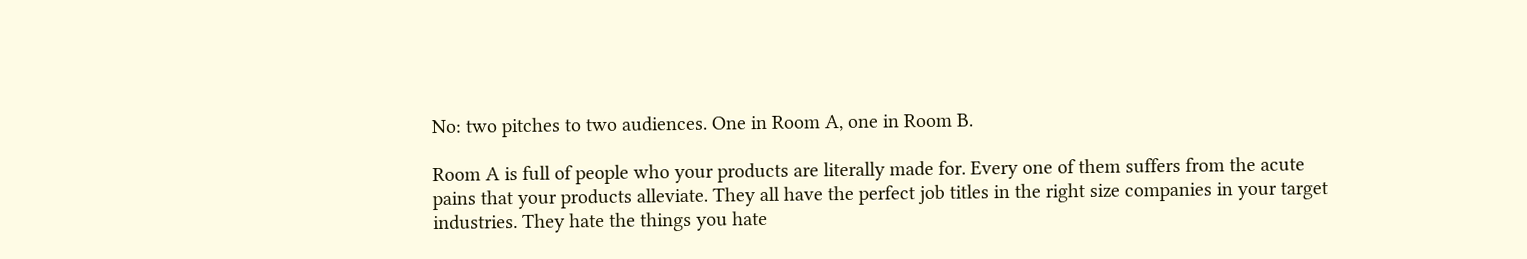No: two pitches to two audiences. One in Room A, one in Room B.

Room A is full of people who your products are literally made for. Every one of them suffers from the acute pains that your products alleviate. They all have the perfect job titles in the right size companies in your target industries. They hate the things you hate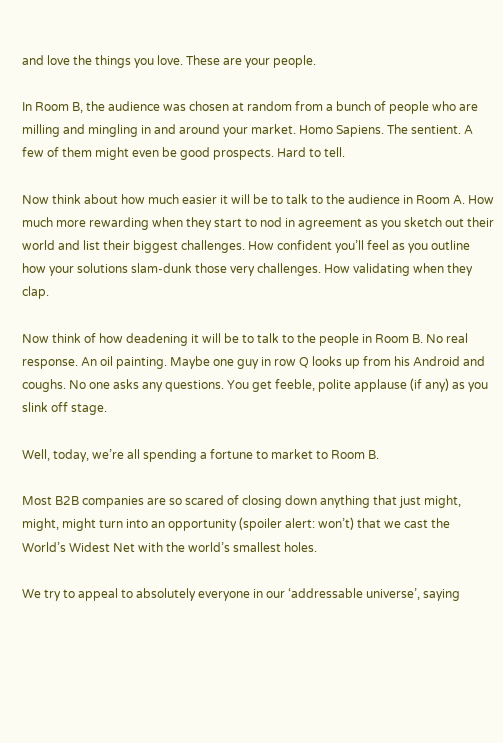and love the things you love. These are your people.

In Room B, the audience was chosen at random from a bunch of people who are milling and mingling in and around your market. Homo Sapiens. The sentient. A few of them might even be good prospects. Hard to tell.

Now think about how much easier it will be to talk to the audience in Room A. How much more rewarding when they start to nod in agreement as you sketch out their world and list their biggest challenges. How confident you’ll feel as you outline how your solutions slam-dunk those very challenges. How validating when they clap.

Now think of how deadening it will be to talk to the people in Room B. No real response. An oil painting. Maybe one guy in row Q looks up from his Android and coughs. No one asks any questions. You get feeble, polite applause (if any) as you slink off stage.

Well, today, we’re all spending a fortune to market to Room B.

Most B2B companies are so scared of closing down anything that just might, might, might turn into an opportunity (spoiler alert: won’t) that we cast the World’s Widest Net with the world’s smallest holes.

We try to appeal to absolutely everyone in our ‘addressable universe’, saying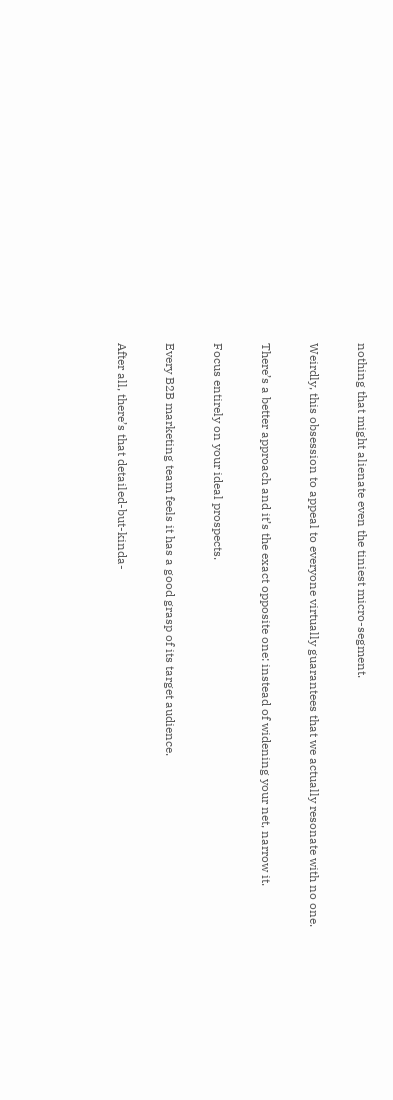nothing that might alienate even the tiniest micro-segment.

Weirdly, this obsession to appeal to everyone virtually guarantees that we actually resonate with no one.

There’s a better approach and it’s the exact opposite one: instead of widening your net, narrow it.

Focus entirely on your ideal prospects.

Every B2B marketing team feels it has a good grasp of its target audience.

After all, there’s that detailed-but-kinda-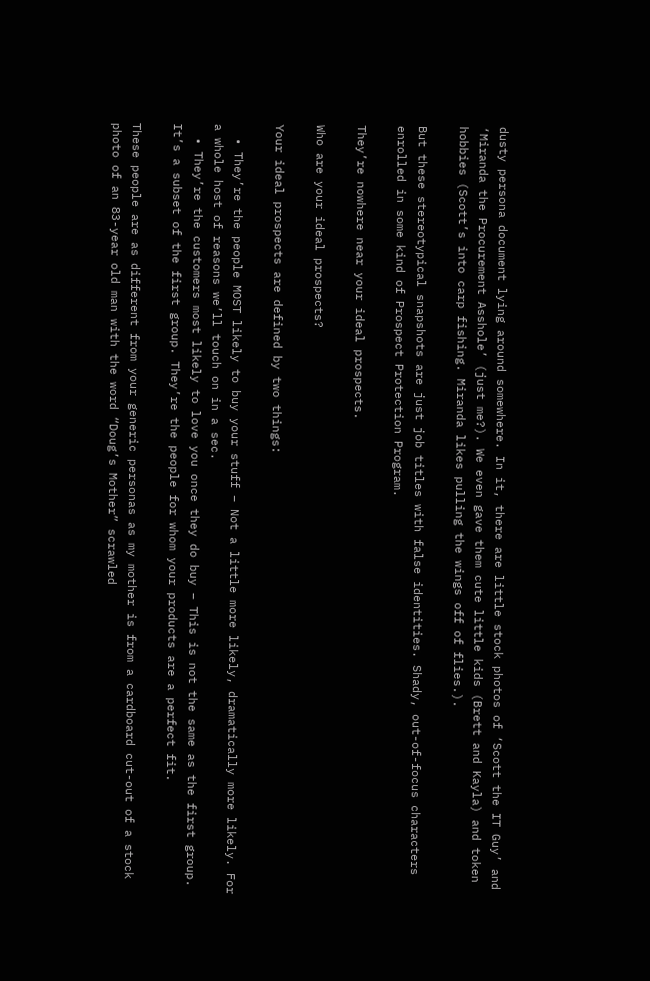dusty persona document lying around somewhere. In it, there are little stock photos of ‘Scott the IT Guy’ and ‘Miranda the Procurement Asshole’ (just me?). We even gave them cute little kids (Brett and Kayla) and token hobbies (Scott’s into carp fishing. Miranda likes pulling the wings off of flies.).

But these stereotypical snapshots are just job titles with false identities. Shady, out-of-focus characters enrolled in some kind of Prospect Protection Program.

They’re nowhere near your ideal prospects.

Who are your ideal prospects?

Your ideal prospects are defined by two things:

  • They’re the people MOST likely to buy your stuff – Not a little more likely, dramatically more likely. For a whole host of reasons we’ll touch on in a sec.
  • They’re the customers most likely to love you once they do buy – This is not the same as the first group.  It’s a subset of the first group. They’re the people for whom your products are a perfect fit.

These people are as different from your generic personas as my mother is from a cardboard cut-out of a stock photo of an 83-year old man with the word “Doug’s Mother” scrawled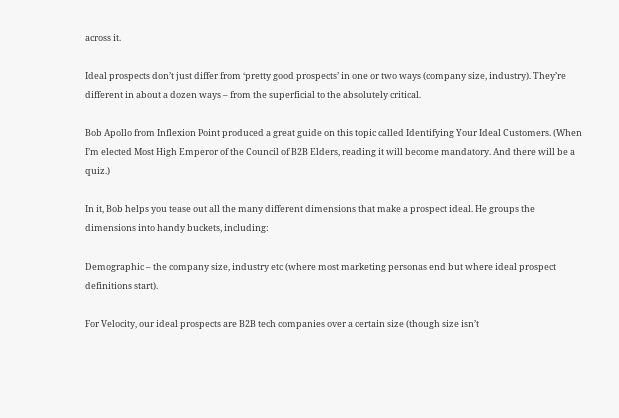across it.

Ideal prospects don’t just differ from ‘pretty good prospects’ in one or two ways (company size, industry). They’re different in about a dozen ways – from the superficial to the absolutely critical.

Bob Apollo from Inflexion Point produced a great guide on this topic called Identifying Your Ideal Customers. (When I’m elected Most High Emperor of the Council of B2B Elders, reading it will become mandatory. And there will be a quiz.)

In it, Bob helps you tease out all the many different dimensions that make a prospect ideal. He groups the dimensions into handy buckets, including:

Demographic – the company size, industry etc (where most marketing personas end but where ideal prospect definitions start).

For Velocity, our ideal prospects are B2B tech companies over a certain size (though size isn’t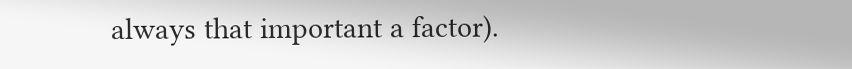always that important a factor).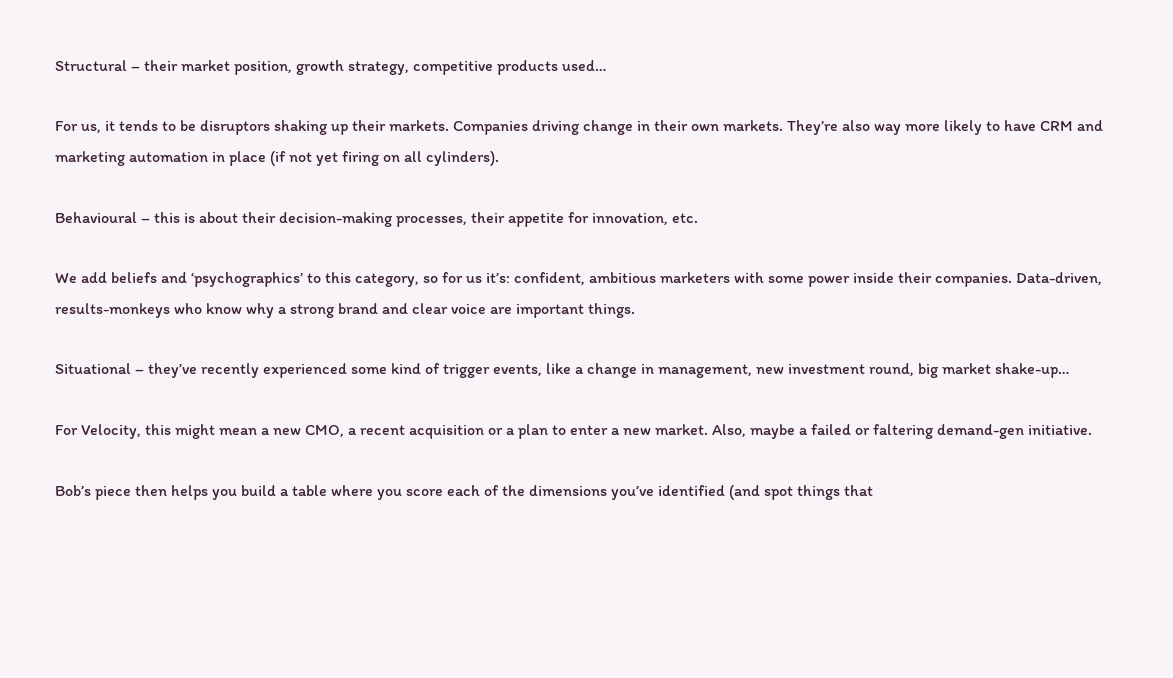Structural – their market position, growth strategy, competitive products used…

For us, it tends to be disruptors shaking up their markets. Companies driving change in their own markets. They’re also way more likely to have CRM and marketing automation in place (if not yet firing on all cylinders).

Behavioural – this is about their decision-making processes, their appetite for innovation, etc.

We add beliefs and ‘psychographics’ to this category, so for us it’s: confident, ambitious marketers with some power inside their companies. Data-driven, results-monkeys who know why a strong brand and clear voice are important things.

Situational – they’ve recently experienced some kind of trigger events, like a change in management, new investment round, big market shake-up…

For Velocity, this might mean a new CMO, a recent acquisition or a plan to enter a new market. Also, maybe a failed or faltering demand-gen initiative.

Bob’s piece then helps you build a table where you score each of the dimensions you’ve identified (and spot things that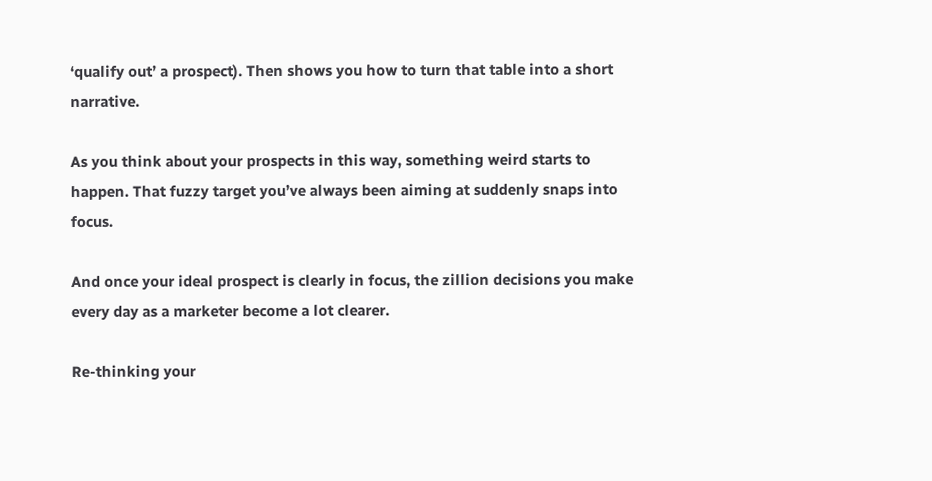‘qualify out’ a prospect). Then shows you how to turn that table into a short narrative.

As you think about your prospects in this way, something weird starts to happen. That fuzzy target you’ve always been aiming at suddenly snaps into focus.

And once your ideal prospect is clearly in focus, the zillion decisions you make every day as a marketer become a lot clearer.

Re-thinking your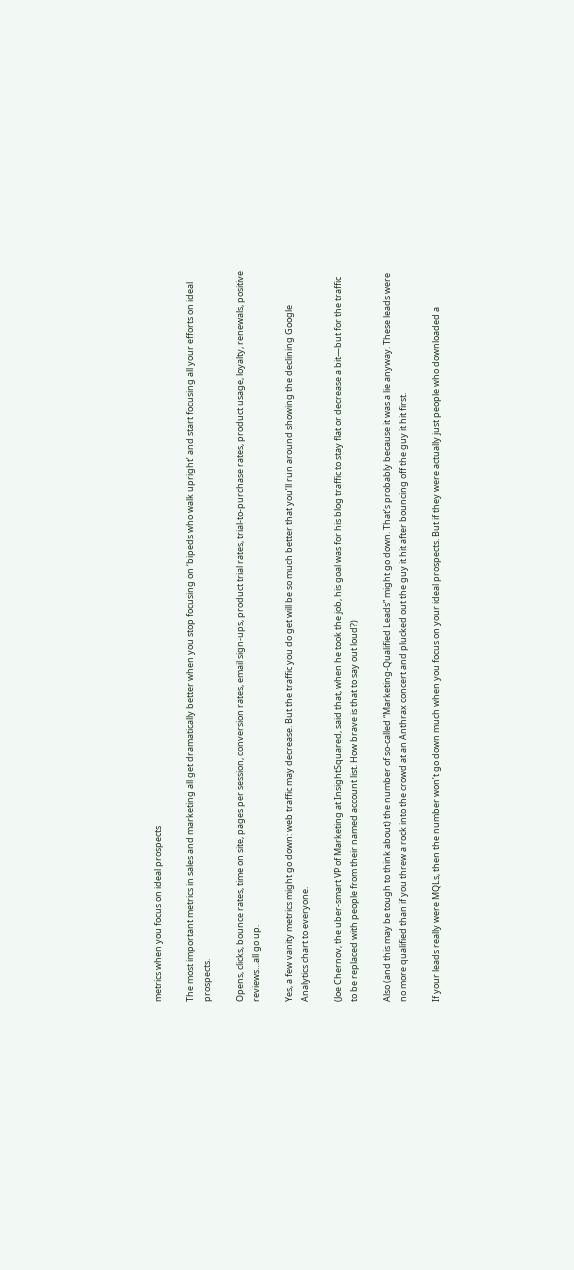metrics when you focus on ideal prospects

The most important metrics in sales and marketing all get dramatically better when you stop focusing on ‘bipeds who walk upright’ and start focusing all your efforts on ideal prospects.

Opens, clicks, bounce rates, time on site, pages per session, conversion rates, email sign-ups, product trial rates, trial-to-purchase rates, product usage, loyalty, renewals, positive reviews…all go up.

Yes, a few vanity metrics might go down: web traffic may decrease. But the traffic you do get will be so much better that you’ll run around showing the declining Google Analytics chart to everyone.

(Joe Chernov, the uber-smart VP of Marketing at InsightSquared, said that, when he took the job, his goal was for his blog traffic to stay flat or decrease a bit—but for the traffic to be replaced with people from their named account list. How brave is that to say out loud?)

Also (and this may be tough to think about) the number of so-called “Marketing-Qualified Leads” might go down. That’s probably because it was a lie anyway. These leads were no more qualified than if you threw a rock into the crowd at an Anthrax concert and plucked out the guy it hit after bouncing off the guy it hit first.

If your leads really were MQLs, then the number won’t go down much when you focus on your ideal prospects. But if they were actually just people who downloaded a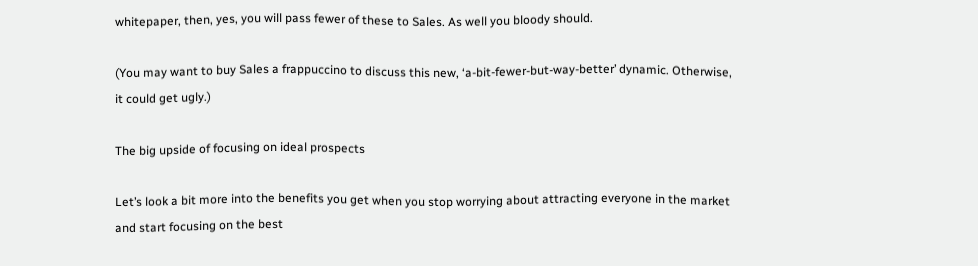whitepaper, then, yes, you will pass fewer of these to Sales. As well you bloody should.

(You may want to buy Sales a frappuccino to discuss this new, ‘a-bit-fewer-but-way-better’ dynamic. Otherwise, it could get ugly.)

The big upside of focusing on ideal prospects

Let’s look a bit more into the benefits you get when you stop worrying about attracting everyone in the market and start focusing on the best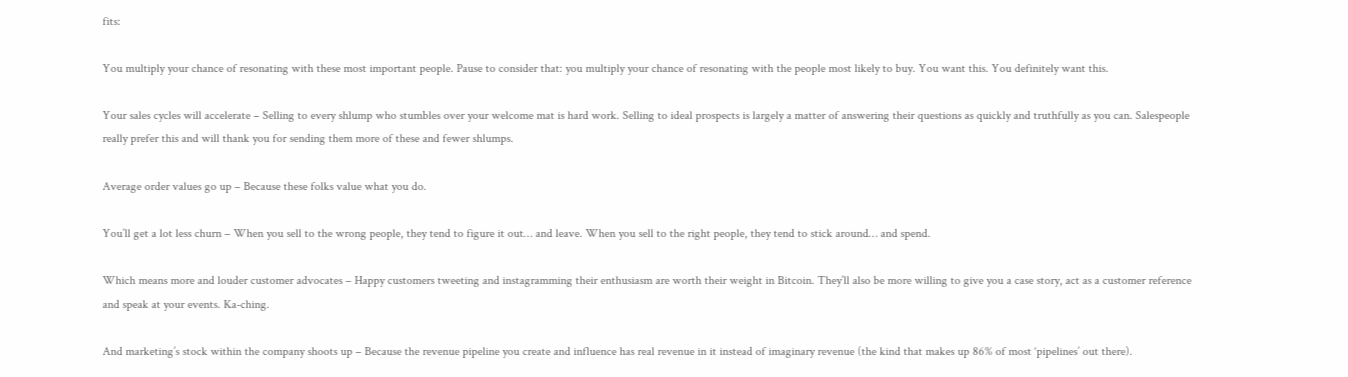fits:

You multiply your chance of resonating with these most important people. Pause to consider that: you multiply your chance of resonating with the people most likely to buy. You want this. You definitely want this.

Your sales cycles will accelerate – Selling to every shlump who stumbles over your welcome mat is hard work. Selling to ideal prospects is largely a matter of answering their questions as quickly and truthfully as you can. Salespeople really prefer this and will thank you for sending them more of these and fewer shlumps.

Average order values go up – Because these folks value what you do.

You’ll get a lot less churn – When you sell to the wrong people, they tend to figure it out… and leave. When you sell to the right people, they tend to stick around… and spend.

Which means more and louder customer advocates – Happy customers tweeting and instagramming their enthusiasm are worth their weight in Bitcoin. They’ll also be more willing to give you a case story, act as a customer reference and speak at your events. Ka-ching.

And marketing’s stock within the company shoots up – Because the revenue pipeline you create and influence has real revenue in it instead of imaginary revenue (the kind that makes up 86% of most ‘pipelines’ out there).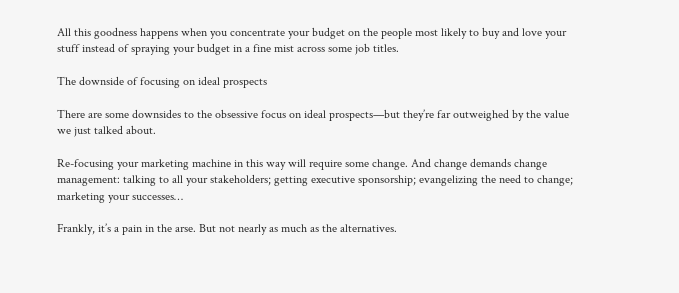All this goodness happens when you concentrate your budget on the people most likely to buy and love your stuff instead of spraying your budget in a fine mist across some job titles.

The downside of focusing on ideal prospects

There are some downsides to the obsessive focus on ideal prospects—but they’re far outweighed by the value we just talked about.

Re-focusing your marketing machine in this way will require some change. And change demands change management: talking to all your stakeholders; getting executive sponsorship; evangelizing the need to change; marketing your successes…

Frankly, it’s a pain in the arse. But not nearly as much as the alternatives.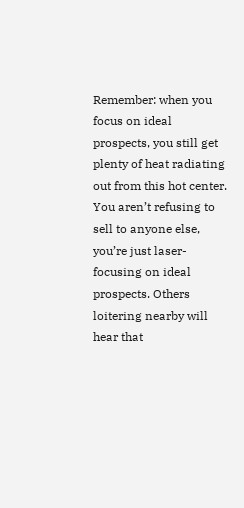Remember: when you focus on ideal prospects, you still get plenty of heat radiating out from this hot center. You aren’t refusing to sell to anyone else, you’re just laser-focusing on ideal prospects. Others loitering nearby will hear that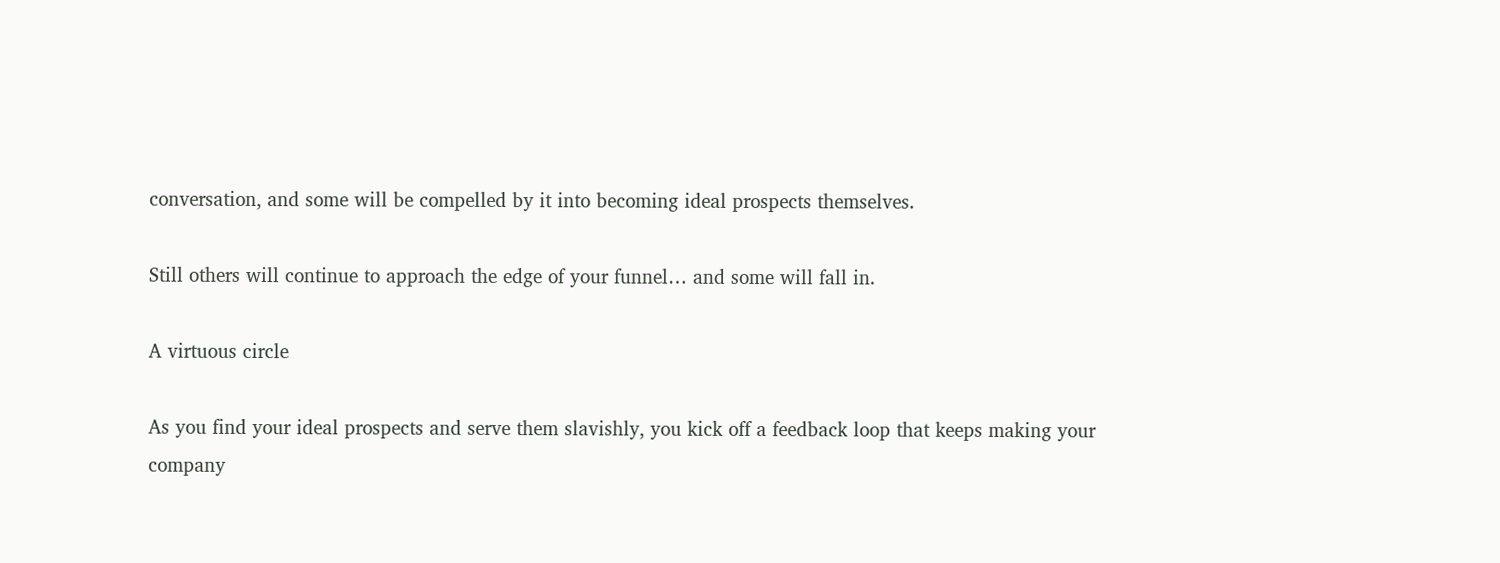conversation, and some will be compelled by it into becoming ideal prospects themselves.

Still others will continue to approach the edge of your funnel… and some will fall in.

A virtuous circle

As you find your ideal prospects and serve them slavishly, you kick off a feedback loop that keeps making your company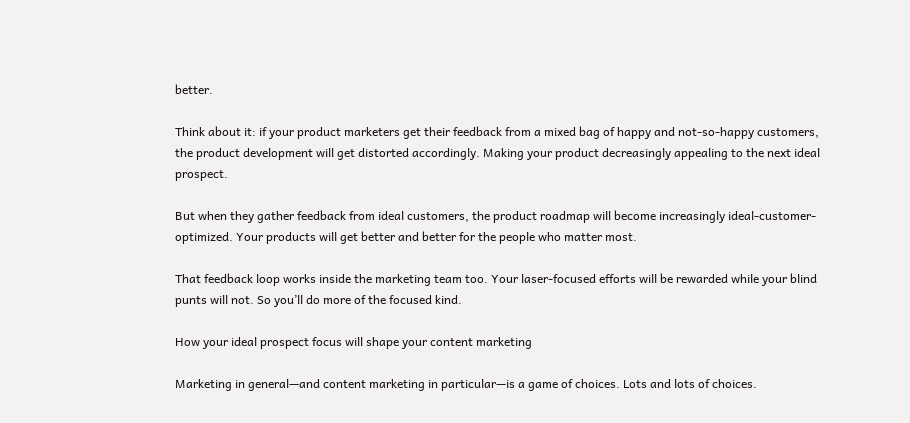better.

Think about it: if your product marketers get their feedback from a mixed bag of happy and not-so-happy customers, the product development will get distorted accordingly. Making your product decreasingly appealing to the next ideal prospect.

But when they gather feedback from ideal customers, the product roadmap will become increasingly ideal-customer-optimized. Your products will get better and better for the people who matter most.

That feedback loop works inside the marketing team too. Your laser-focused efforts will be rewarded while your blind punts will not. So you’ll do more of the focused kind.

How your ideal prospect focus will shape your content marketing

Marketing in general—and content marketing in particular—is a game of choices. Lots and lots of choices.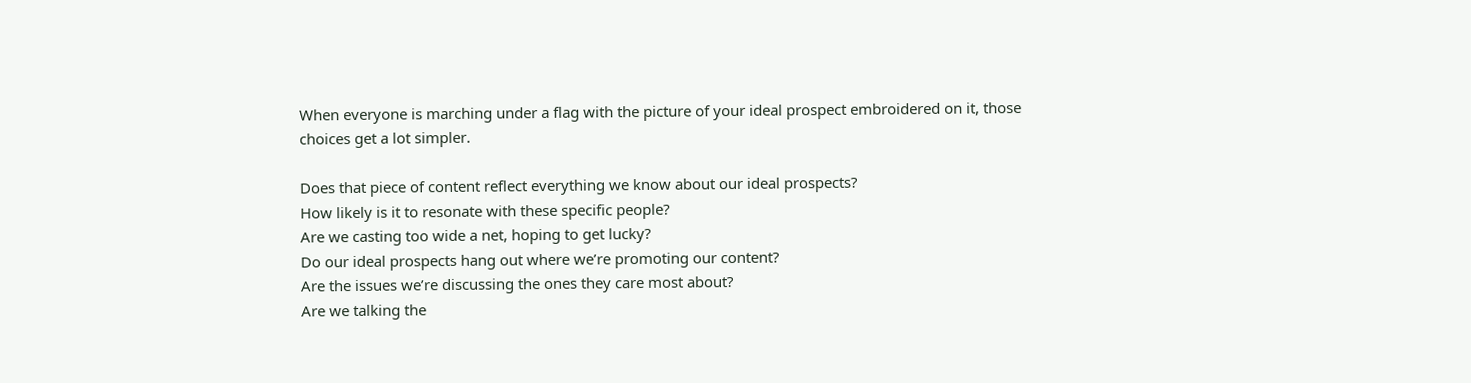When everyone is marching under a flag with the picture of your ideal prospect embroidered on it, those choices get a lot simpler.

Does that piece of content reflect everything we know about our ideal prospects?
How likely is it to resonate with these specific people?
Are we casting too wide a net, hoping to get lucky?
Do our ideal prospects hang out where we’re promoting our content?
Are the issues we’re discussing the ones they care most about?
Are we talking the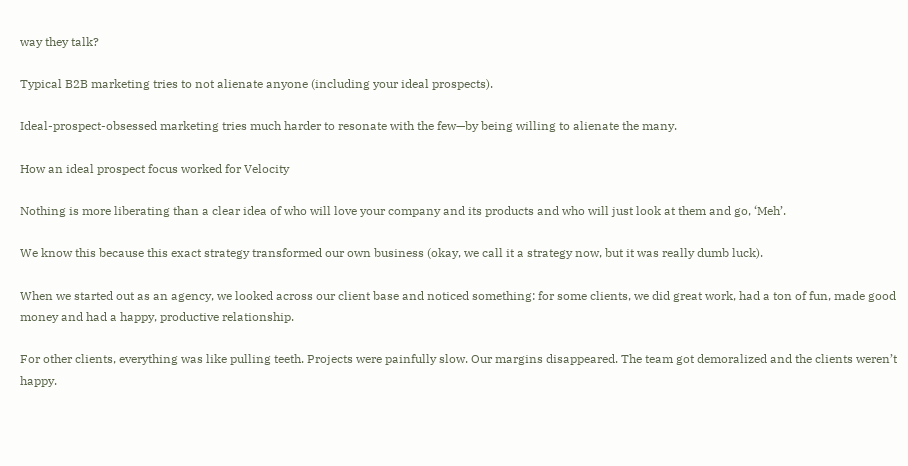way they talk?

Typical B2B marketing tries to not alienate anyone (including your ideal prospects).

Ideal-prospect-obsessed marketing tries much harder to resonate with the few—by being willing to alienate the many.

How an ideal prospect focus worked for Velocity

Nothing is more liberating than a clear idea of who will love your company and its products and who will just look at them and go, ‘Meh’.

We know this because this exact strategy transformed our own business (okay, we call it a strategy now, but it was really dumb luck).

When we started out as an agency, we looked across our client base and noticed something: for some clients, we did great work, had a ton of fun, made good money and had a happy, productive relationship.

For other clients, everything was like pulling teeth. Projects were painfully slow. Our margins disappeared. The team got demoralized and the clients weren’t happy.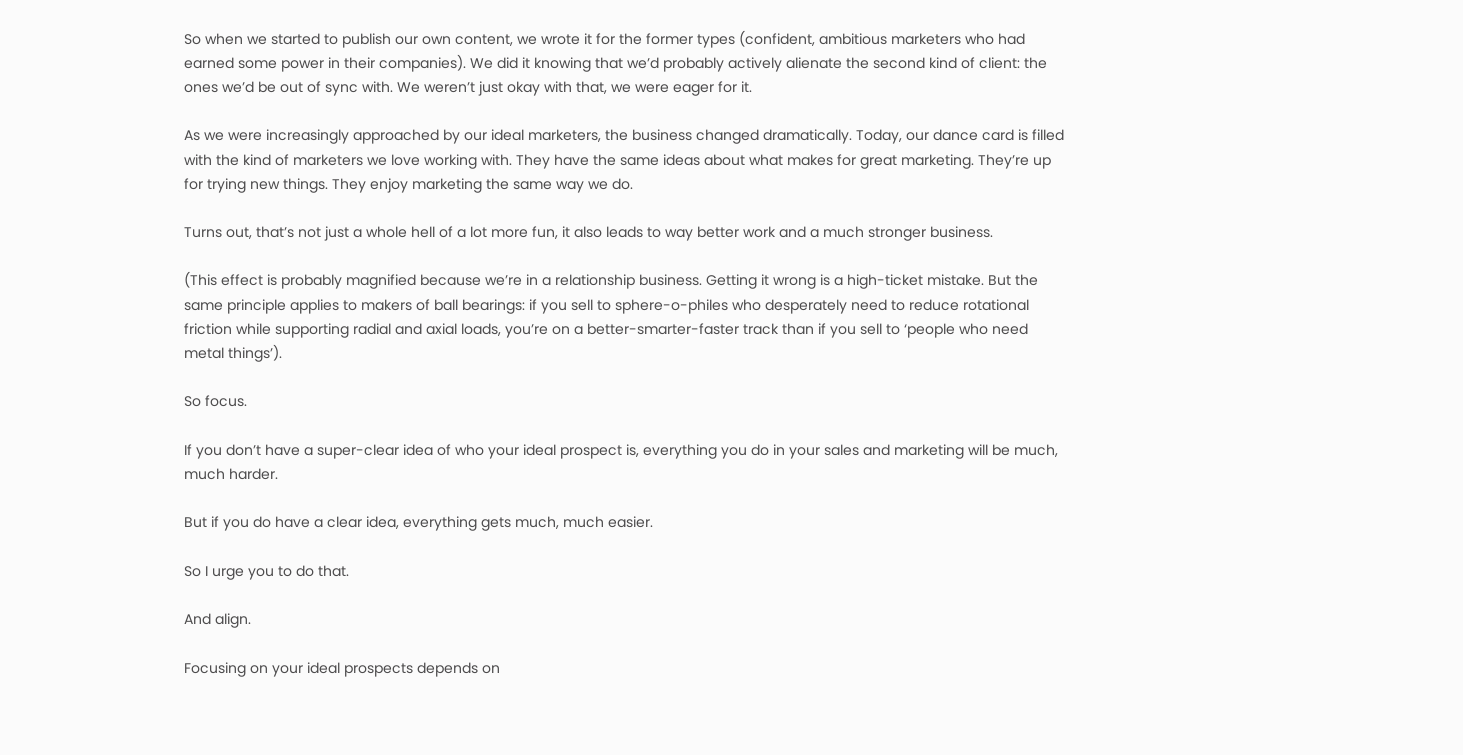So when we started to publish our own content, we wrote it for the former types (confident, ambitious marketers who had earned some power in their companies). We did it knowing that we’d probably actively alienate the second kind of client: the ones we’d be out of sync with. We weren’t just okay with that, we were eager for it.

As we were increasingly approached by our ideal marketers, the business changed dramatically. Today, our dance card is filled with the kind of marketers we love working with. They have the same ideas about what makes for great marketing. They’re up for trying new things. They enjoy marketing the same way we do.

Turns out, that’s not just a whole hell of a lot more fun, it also leads to way better work and a much stronger business.

(This effect is probably magnified because we’re in a relationship business. Getting it wrong is a high-ticket mistake. But the same principle applies to makers of ball bearings: if you sell to sphere-o-philes who desperately need to reduce rotational friction while supporting radial and axial loads, you’re on a better-smarter-faster track than if you sell to ‘people who need metal things’).

So focus.

If you don’t have a super-clear idea of who your ideal prospect is, everything you do in your sales and marketing will be much, much harder.

But if you do have a clear idea, everything gets much, much easier.

So I urge you to do that.

And align.

Focusing on your ideal prospects depends on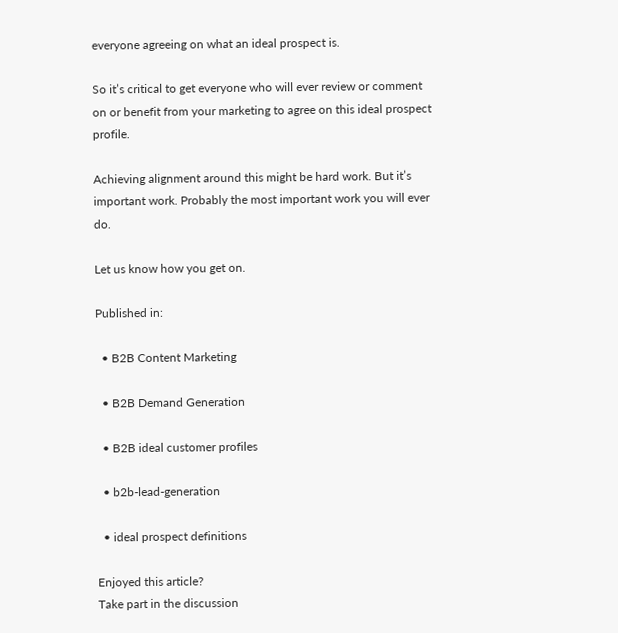everyone agreeing on what an ideal prospect is.

So it’s critical to get everyone who will ever review or comment on or benefit from your marketing to agree on this ideal prospect profile.

Achieving alignment around this might be hard work. But it’s important work. Probably the most important work you will ever do.

Let us know how you get on.

Published in:

  • B2B Content Marketing

  • B2B Demand Generation

  • B2B ideal customer profiles

  • b2b-lead-generation

  • ideal prospect definitions

Enjoyed this article?
Take part in the discussion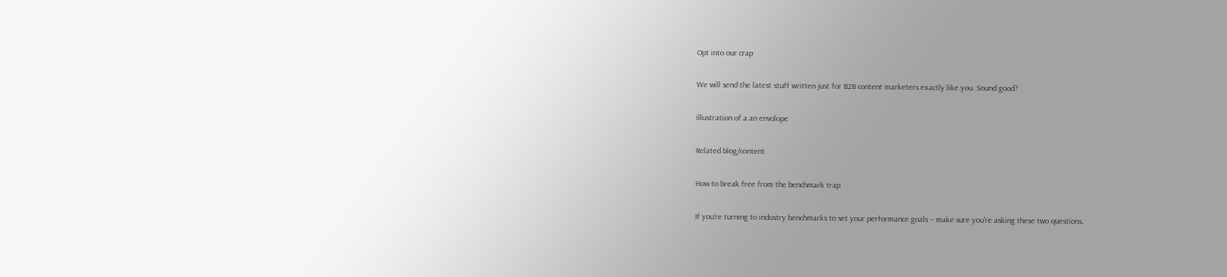Opt into our crap

We will send the latest stuff written just for B2B content marketers exactly like you. Sound good?

illustration of a an envolope

Related blog/content

How to break free from the benchmark trap

If you’re turning to industry benchmarks to set your performance goals – make sure you’re asking these two questions.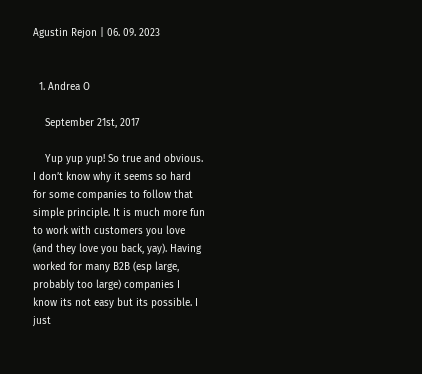Agustin Rejon | 06. 09. 2023


  1. Andrea O

    September 21st, 2017

    Yup yup yup! So true and obvious. I don’t know why it seems so hard for some companies to follow that simple principle. It is much more fun to work with customers you love (and they love you back, yay). Having worked for many B2B (esp large, probably too large) companies I know its not easy but its possible. I just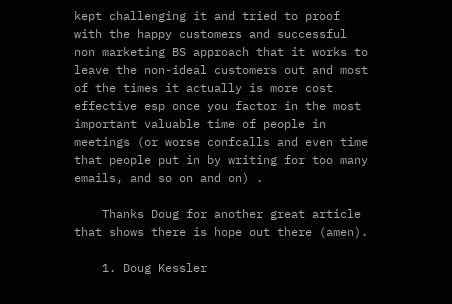kept challenging it and tried to proof with the happy customers and successful non marketing BS approach that it works to leave the non-ideal customers out and most of the times it actually is more cost effective esp once you factor in the most important valuable time of people in meetings (or worse confcalls and even time that people put in by writing for too many emails, and so on and on) .

    Thanks Doug for another great article that shows there is hope out there (amen).

    1. Doug Kessler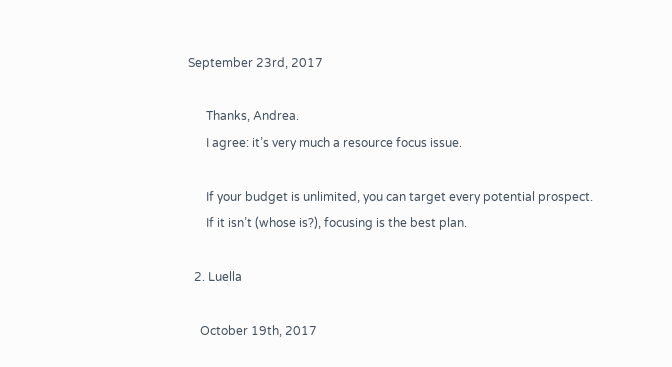September 23rd, 2017

      Thanks, Andrea.
      I agree: it’s very much a resource focus issue.

      If your budget is unlimited, you can target every potential prospect.
      If it isn’t (whose is?), focusing is the best plan.

  2. Luella

    October 19th, 2017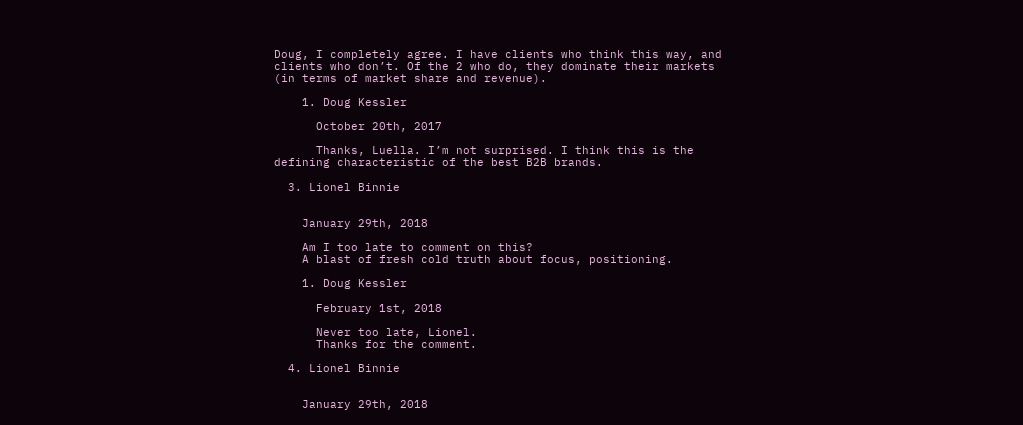Doug, I completely agree. I have clients who think this way, and clients who don’t. Of the 2 who do, they dominate their markets (in terms of market share and revenue).

    1. Doug Kessler

      October 20th, 2017

      Thanks, Luella. I’m not surprised. I think this is the defining characteristic of the best B2B brands.

  3. Lionel Binnie


    January 29th, 2018

    Am I too late to comment on this?
    A blast of fresh cold truth about focus, positioning.

    1. Doug Kessler

      February 1st, 2018

      Never too late, Lionel.
      Thanks for the comment.

  4. Lionel Binnie


    January 29th, 2018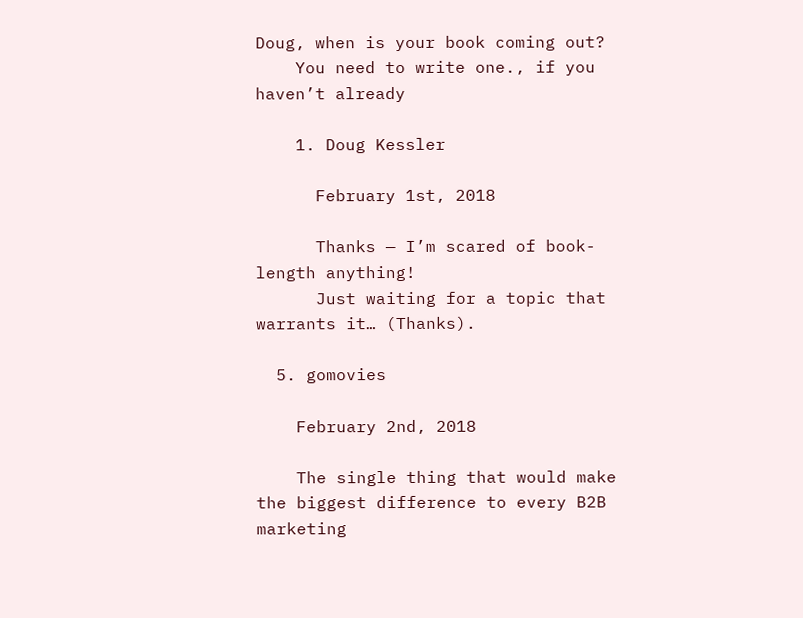Doug, when is your book coming out?
    You need to write one., if you haven’t already

    1. Doug Kessler

      February 1st, 2018

      Thanks — I’m scared of book-length anything!
      Just waiting for a topic that warrants it… (Thanks).

  5. gomovies

    February 2nd, 2018

    The single thing that would make the biggest difference to every B2B marketing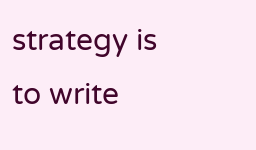strategy is to write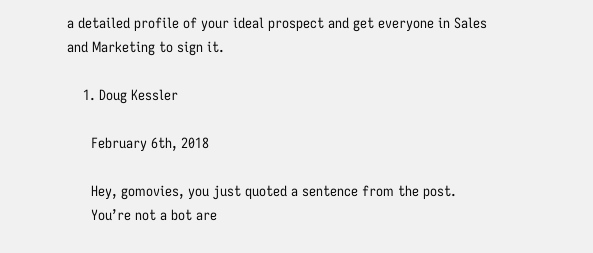a detailed profile of your ideal prospect and get everyone in Sales and Marketing to sign it.

    1. Doug Kessler

      February 6th, 2018

      Hey, gomovies, you just quoted a sentence from the post.
      You’re not a bot are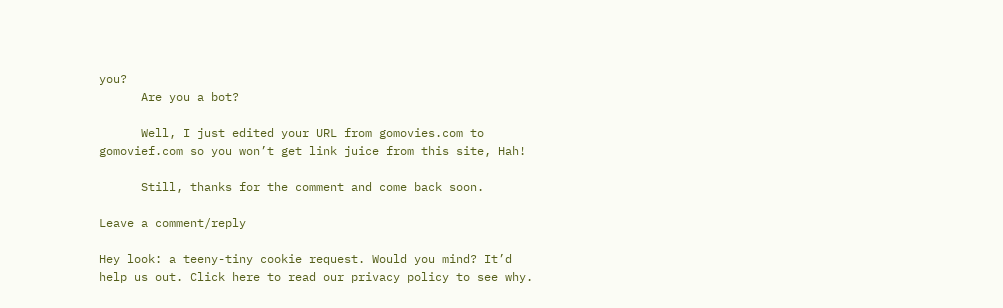you?
      Are you a bot?

      Well, I just edited your URL from gomovies.com to gomovief.com so you won’t get link juice from this site, Hah!

      Still, thanks for the comment and come back soon.

Leave a comment/reply

Hey look: a teeny-tiny cookie request. Would you mind? It’d help us out. Click here to read our privacy policy to see why.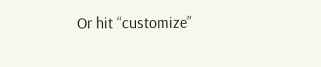Or hit “customize”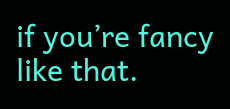if you’re fancy like that.